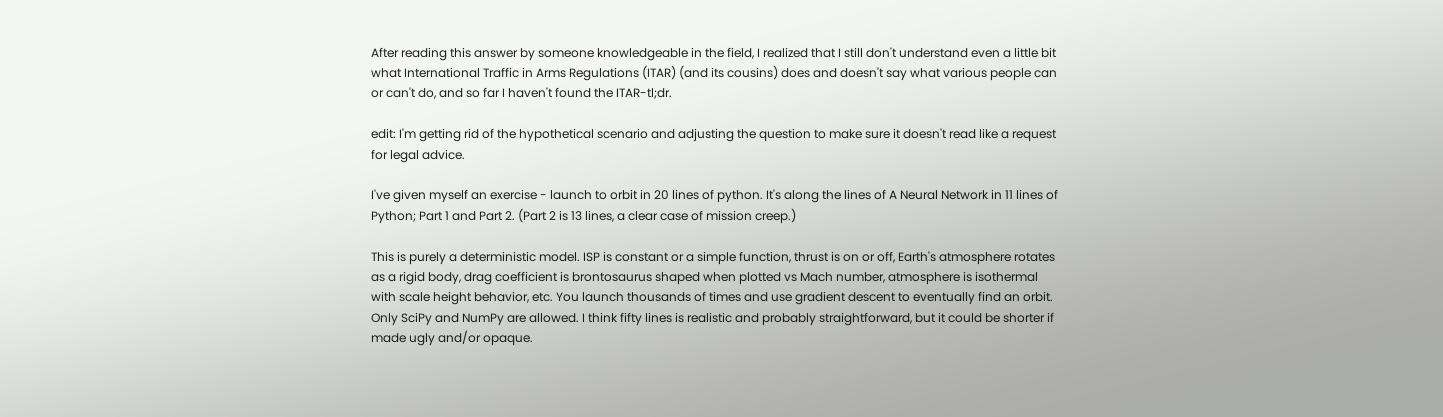After reading this answer by someone knowledgeable in the field, I realized that I still don't understand even a little bit what International Traffic in Arms Regulations (ITAR) (and its cousins) does and doesn't say what various people can or can't do, and so far I haven't found the ITAR-tl;dr.

edit: I'm getting rid of the hypothetical scenario and adjusting the question to make sure it doesn't read like a request for legal advice.

I've given myself an exercise - launch to orbit in 20 lines of python. It's along the lines of A Neural Network in 11 lines of Python; Part 1 and Part 2. (Part 2 is 13 lines, a clear case of mission creep.)

This is purely a deterministic model. ISP is constant or a simple function, thrust is on or off, Earth's atmosphere rotates as a rigid body, drag coefficient is brontosaurus shaped when plotted vs Mach number, atmosphere is isothermal with scale height behavior, etc. You launch thousands of times and use gradient descent to eventually find an orbit. Only SciPy and NumPy are allowed. I think fifty lines is realistic and probably straightforward, but it could be shorter if made ugly and/or opaque.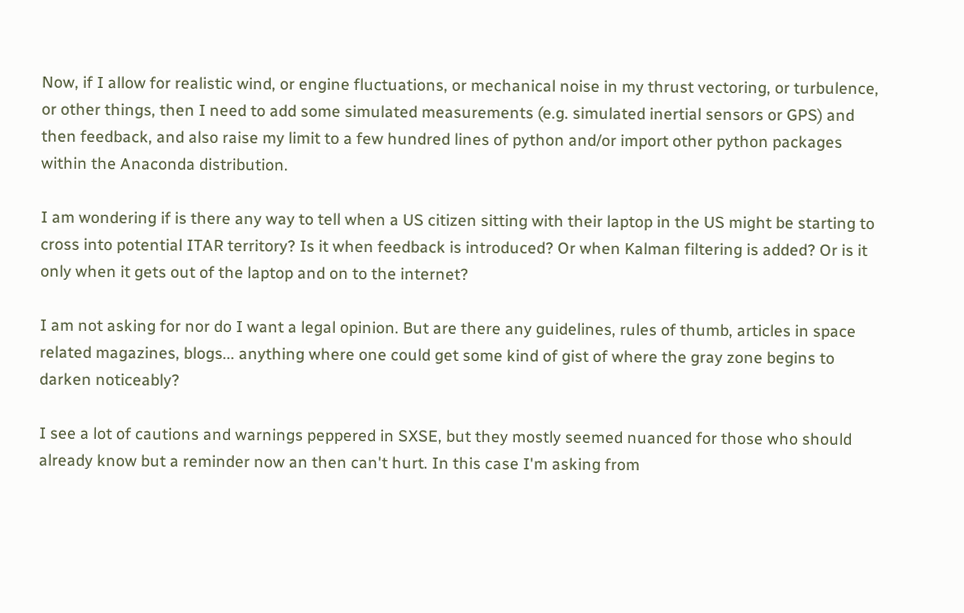Now, if I allow for realistic wind, or engine fluctuations, or mechanical noise in my thrust vectoring, or turbulence, or other things, then I need to add some simulated measurements (e.g. simulated inertial sensors or GPS) and then feedback, and also raise my limit to a few hundred lines of python and/or import other python packages within the Anaconda distribution.

I am wondering if is there any way to tell when a US citizen sitting with their laptop in the US might be starting to cross into potential ITAR territory? Is it when feedback is introduced? Or when Kalman filtering is added? Or is it only when it gets out of the laptop and on to the internet?

I am not asking for nor do I want a legal opinion. But are there any guidelines, rules of thumb, articles in space related magazines, blogs... anything where one could get some kind of gist of where the gray zone begins to darken noticeably?

I see a lot of cautions and warnings peppered in SXSE, but they mostly seemed nuanced for those who should already know but a reminder now an then can't hurt. In this case I'm asking from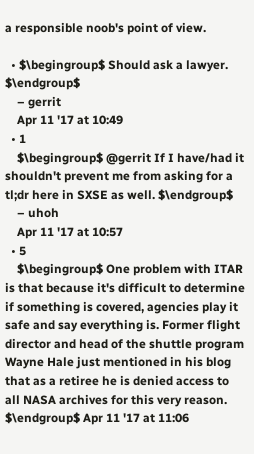a responsible noob's point of view.

  • $\begingroup$ Should ask a lawyer. $\endgroup$
    – gerrit
    Apr 11 '17 at 10:49
  • 1
    $\begingroup$ @gerrit If I have/had it shouldn't prevent me from asking for a tl;dr here in SXSE as well. $\endgroup$
    – uhoh
    Apr 11 '17 at 10:57
  • 5
    $\begingroup$ One problem with ITAR is that because it's difficult to determine if something is covered, agencies play it safe and say everything is. Former flight director and head of the shuttle program Wayne Hale just mentioned in his blog that as a retiree he is denied access to all NASA archives for this very reason. $\endgroup$ Apr 11 '17 at 11:06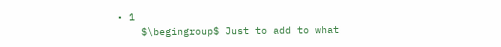• 1
    $\begingroup$ Just to add to what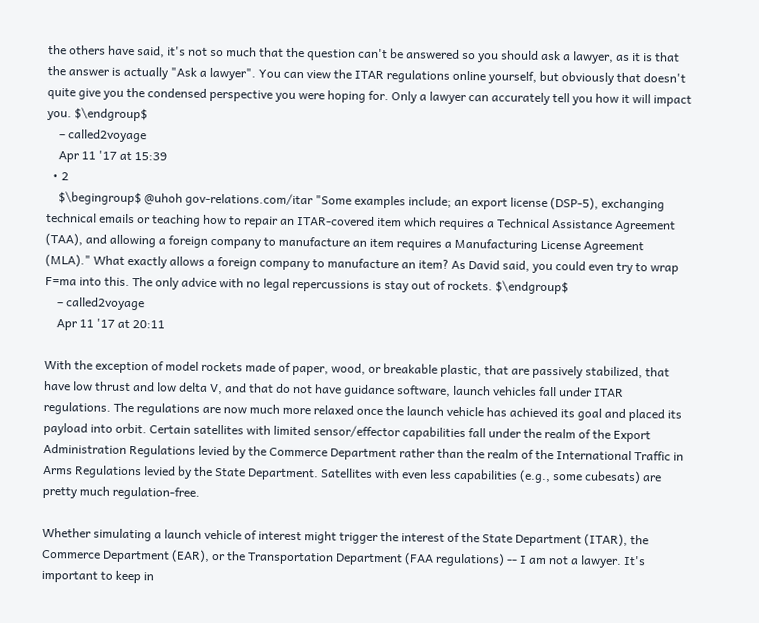the others have said, it's not so much that the question can't be answered so you should ask a lawyer, as it is that the answer is actually "Ask a lawyer". You can view the ITAR regulations online yourself, but obviously that doesn't quite give you the condensed perspective you were hoping for. Only a lawyer can accurately tell you how it will impact you. $\endgroup$
    – called2voyage
    Apr 11 '17 at 15:39
  • 2
    $\begingroup$ @uhoh gov-relations.com/itar "Some examples include; an export license (DSP-5), exchanging technical emails or teaching how to repair an ITAR-covered item which requires a Technical Assistance Agreement (TAA), and allowing a foreign company to manufacture an item requires a Manufacturing License Agreement (MLA)." What exactly allows a foreign company to manufacture an item? As David said, you could even try to wrap F=ma into this. The only advice with no legal repercussions is stay out of rockets. $\endgroup$
    – called2voyage
    Apr 11 '17 at 20:11

With the exception of model rockets made of paper, wood, or breakable plastic, that are passively stabilized, that have low thrust and low delta V, and that do not have guidance software, launch vehicles fall under ITAR regulations. The regulations are now much more relaxed once the launch vehicle has achieved its goal and placed its payload into orbit. Certain satellites with limited sensor/effector capabilities fall under the realm of the Export Administration Regulations levied by the Commerce Department rather than the realm of the International Traffic in Arms Regulations levied by the State Department. Satellites with even less capabilities (e.g., some cubesats) are pretty much regulation-free.

Whether simulating a launch vehicle of interest might trigger the interest of the State Department (ITAR), the Commerce Department (EAR), or the Transportation Department (FAA regulations) -- I am not a lawyer. It's important to keep in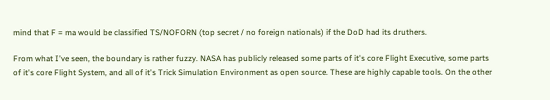mind that F = ma would be classified TS/NOFORN (top secret / no foreign nationals) if the DoD had its druthers.

From what I've seen, the boundary is rather fuzzy. NASA has publicly released some parts of it's core Flight Executive, some parts of it's core Flight System, and all of it's Trick Simulation Environment as open source. These are highly capable tools. On the other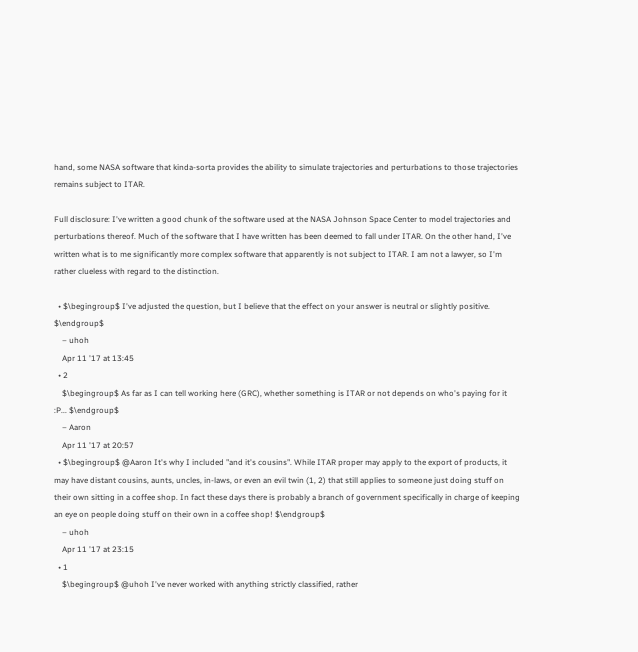hand, some NASA software that kinda-sorta provides the ability to simulate trajectories and perturbations to those trajectories remains subject to ITAR.

Full disclosure: I've written a good chunk of the software used at the NASA Johnson Space Center to model trajectories and perturbations thereof. Much of the software that I have written has been deemed to fall under ITAR. On the other hand, I've written what is to me significantly more complex software that apparently is not subject to ITAR. I am not a lawyer, so I'm rather clueless with regard to the distinction.

  • $\begingroup$ I've adjusted the question, but I believe that the effect on your answer is neutral or slightly positive. $\endgroup$
    – uhoh
    Apr 11 '17 at 13:45
  • 2
    $\begingroup$ As far as I can tell working here (GRC), whether something is ITAR or not depends on who's paying for it :P... $\endgroup$
    – Aaron
    Apr 11 '17 at 20:57
  • $\begingroup$ @Aaron It's why I included "and it's cousins". While ITAR proper may apply to the export of products, it may have distant cousins, aunts, uncles, in-laws, or even an evil twin (1, 2) that still applies to someone just doing stuff on their own sitting in a coffee shop. In fact these days there is probably a branch of government specifically in charge of keeping an eye on people doing stuff on their own in a coffee shop! $\endgroup$
    – uhoh
    Apr 11 '17 at 23:15
  • 1
    $\begingroup$ @uhoh I've never worked with anything strictly classified, rather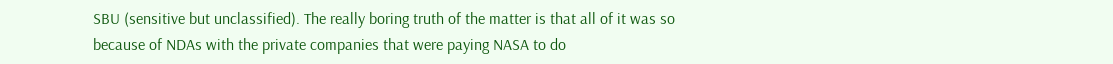SBU (sensitive but unclassified). The really boring truth of the matter is that all of it was so because of NDAs with the private companies that were paying NASA to do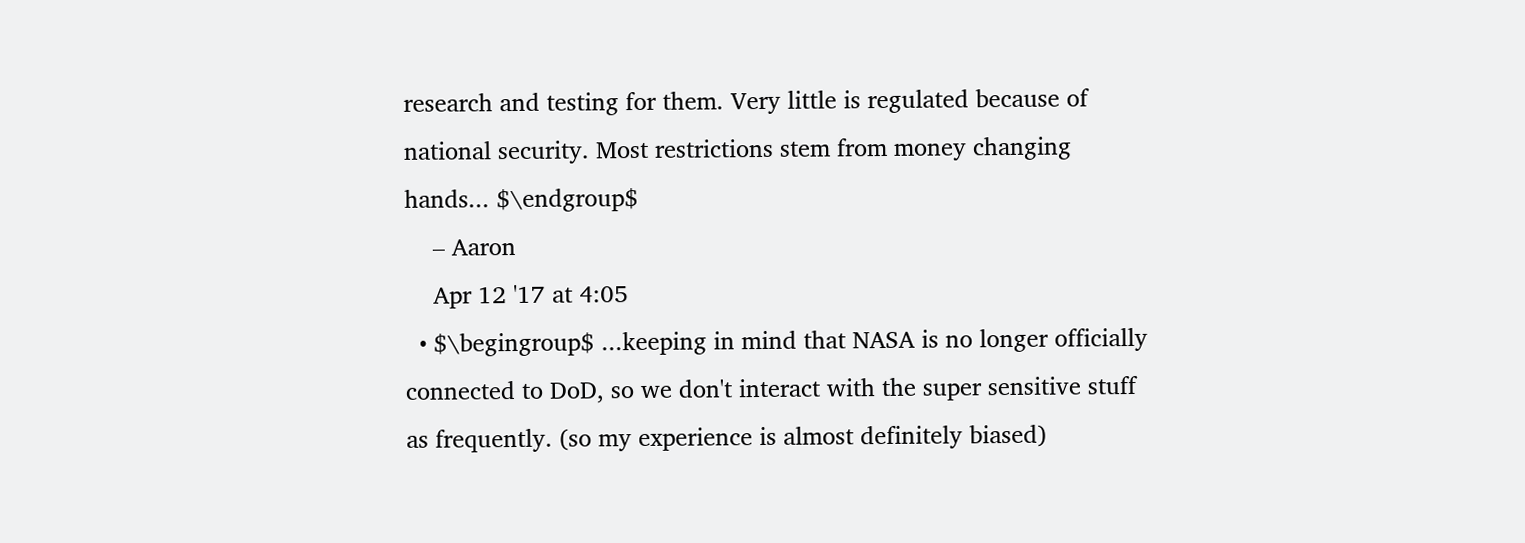research and testing for them. Very little is regulated because of national security. Most restrictions stem from money changing hands... $\endgroup$
    – Aaron
    Apr 12 '17 at 4:05
  • $\begingroup$ ...keeping in mind that NASA is no longer officially connected to DoD, so we don't interact with the super sensitive stuff as frequently. (so my experience is almost definitely biased)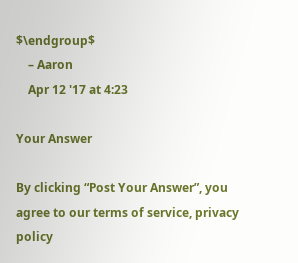$\endgroup$
    – Aaron
    Apr 12 '17 at 4:23

Your Answer

By clicking “Post Your Answer”, you agree to our terms of service, privacy policy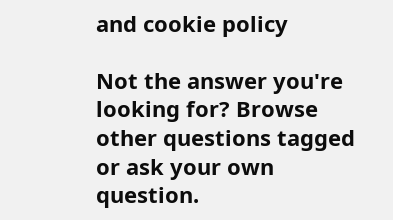and cookie policy

Not the answer you're looking for? Browse other questions tagged or ask your own question.